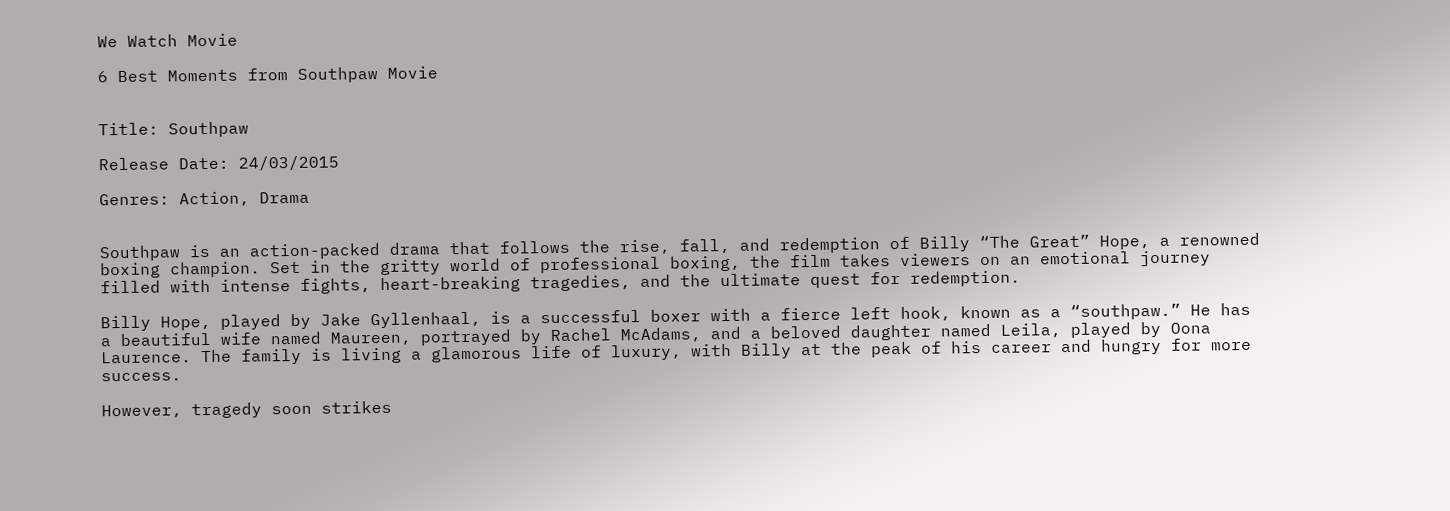We Watch Movie

6 Best Moments from Southpaw Movie


Title: Southpaw

Release Date: 24/03/2015

Genres: Action, Drama


Southpaw is an action-packed drama that follows the rise, fall, and redemption of Billy “The Great” Hope, a renowned boxing champion. Set in the gritty world of professional boxing, the film takes viewers on an emotional journey filled with intense fights, heart-breaking tragedies, and the ultimate quest for redemption.

Billy Hope, played by Jake Gyllenhaal, is a successful boxer with a fierce left hook, known as a “southpaw.” He has a beautiful wife named Maureen, portrayed by Rachel McAdams, and a beloved daughter named Leila, played by Oona Laurence. The family is living a glamorous life of luxury, with Billy at the peak of his career and hungry for more success.

However, tragedy soon strikes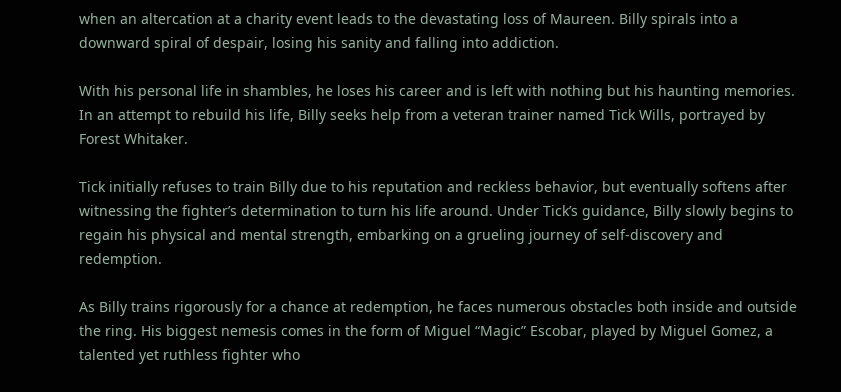when an altercation at a charity event leads to the devastating loss of Maureen. Billy spirals into a downward spiral of despair, losing his sanity and falling into addiction.

With his personal life in shambles, he loses his career and is left with nothing but his haunting memories. In an attempt to rebuild his life, Billy seeks help from a veteran trainer named Tick Wills, portrayed by Forest Whitaker.

Tick initially refuses to train Billy due to his reputation and reckless behavior, but eventually softens after witnessing the fighter’s determination to turn his life around. Under Tick’s guidance, Billy slowly begins to regain his physical and mental strength, embarking on a grueling journey of self-discovery and redemption.

As Billy trains rigorously for a chance at redemption, he faces numerous obstacles both inside and outside the ring. His biggest nemesis comes in the form of Miguel “Magic” Escobar, played by Miguel Gomez, a talented yet ruthless fighter who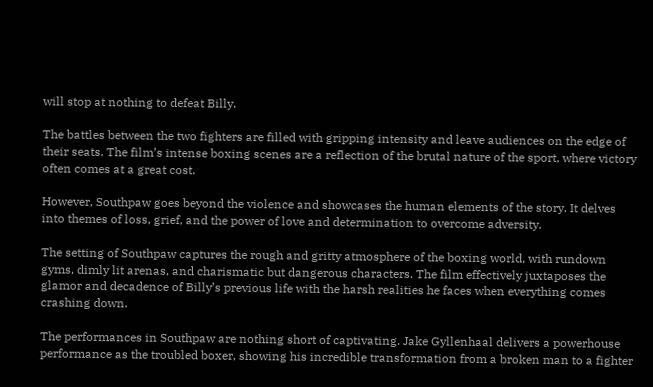will stop at nothing to defeat Billy.

The battles between the two fighters are filled with gripping intensity and leave audiences on the edge of their seats. The film’s intense boxing scenes are a reflection of the brutal nature of the sport, where victory often comes at a great cost.

However, Southpaw goes beyond the violence and showcases the human elements of the story. It delves into themes of loss, grief, and the power of love and determination to overcome adversity.

The setting of Southpaw captures the rough and gritty atmosphere of the boxing world, with rundown gyms, dimly lit arenas, and charismatic but dangerous characters. The film effectively juxtaposes the glamor and decadence of Billy’s previous life with the harsh realities he faces when everything comes crashing down.

The performances in Southpaw are nothing short of captivating. Jake Gyllenhaal delivers a powerhouse performance as the troubled boxer, showing his incredible transformation from a broken man to a fighter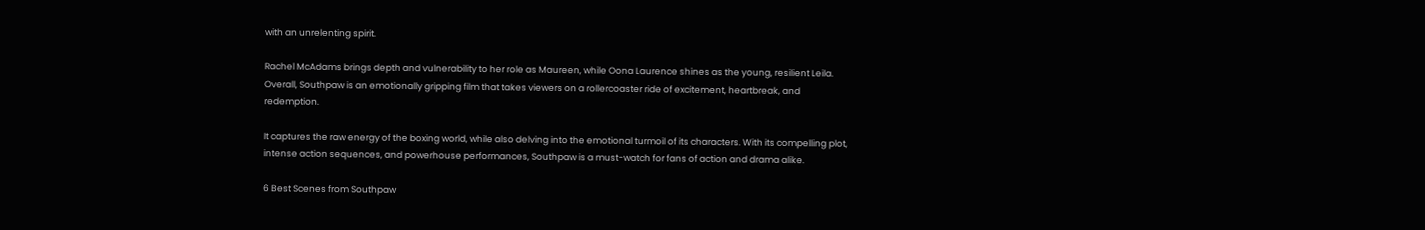with an unrelenting spirit.

Rachel McAdams brings depth and vulnerability to her role as Maureen, while Oona Laurence shines as the young, resilient Leila. Overall, Southpaw is an emotionally gripping film that takes viewers on a rollercoaster ride of excitement, heartbreak, and redemption.

It captures the raw energy of the boxing world, while also delving into the emotional turmoil of its characters. With its compelling plot, intense action sequences, and powerhouse performances, Southpaw is a must-watch for fans of action and drama alike.

6 Best Scenes from Southpaw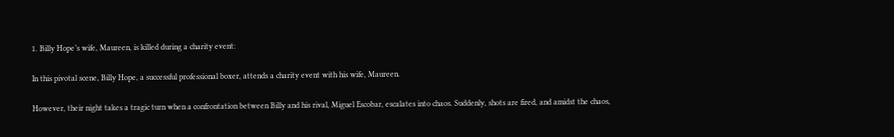1. Billy Hope’s wife, Maureen, is killed during a charity event:

In this pivotal scene, Billy Hope, a successful professional boxer, attends a charity event with his wife, Maureen.

However, their night takes a tragic turn when a confrontation between Billy and his rival, Miguel Escobar, escalates into chaos. Suddenly, shots are fired, and amidst the chaos,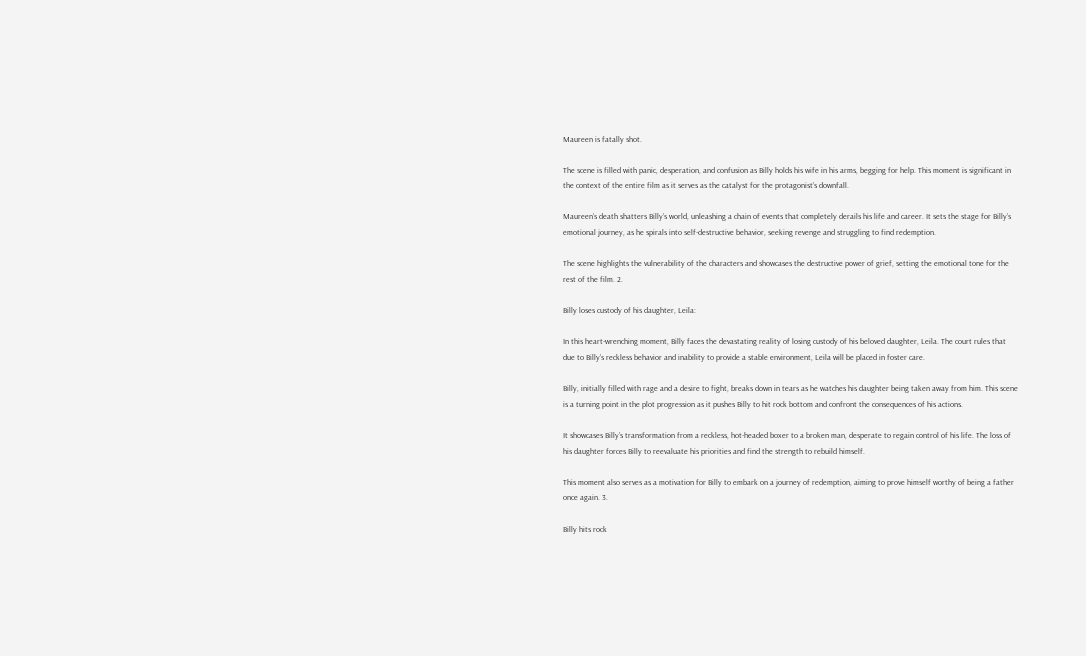Maureen is fatally shot.

The scene is filled with panic, desperation, and confusion as Billy holds his wife in his arms, begging for help. This moment is significant in the context of the entire film as it serves as the catalyst for the protagonist’s downfall.

Maureen’s death shatters Billy’s world, unleashing a chain of events that completely derails his life and career. It sets the stage for Billy’s emotional journey, as he spirals into self-destructive behavior, seeking revenge and struggling to find redemption.

The scene highlights the vulnerability of the characters and showcases the destructive power of grief, setting the emotional tone for the rest of the film. 2.

Billy loses custody of his daughter, Leila:

In this heart-wrenching moment, Billy faces the devastating reality of losing custody of his beloved daughter, Leila. The court rules that due to Billy’s reckless behavior and inability to provide a stable environment, Leila will be placed in foster care.

Billy, initially filled with rage and a desire to fight, breaks down in tears as he watches his daughter being taken away from him. This scene is a turning point in the plot progression as it pushes Billy to hit rock bottom and confront the consequences of his actions.

It showcases Billy’s transformation from a reckless, hot-headed boxer to a broken man, desperate to regain control of his life. The loss of his daughter forces Billy to reevaluate his priorities and find the strength to rebuild himself.

This moment also serves as a motivation for Billy to embark on a journey of redemption, aiming to prove himself worthy of being a father once again. 3.

Billy hits rock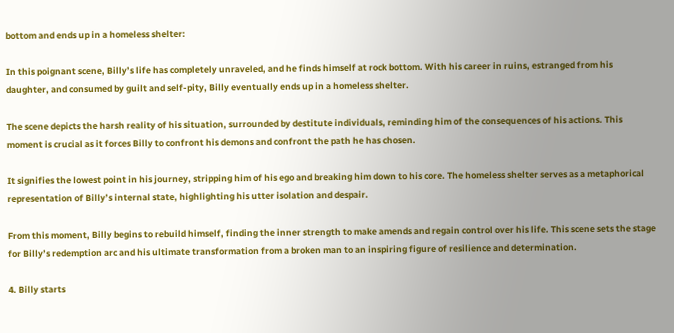bottom and ends up in a homeless shelter:

In this poignant scene, Billy’s life has completely unraveled, and he finds himself at rock bottom. With his career in ruins, estranged from his daughter, and consumed by guilt and self-pity, Billy eventually ends up in a homeless shelter.

The scene depicts the harsh reality of his situation, surrounded by destitute individuals, reminding him of the consequences of his actions. This moment is crucial as it forces Billy to confront his demons and confront the path he has chosen.

It signifies the lowest point in his journey, stripping him of his ego and breaking him down to his core. The homeless shelter serves as a metaphorical representation of Billy’s internal state, highlighting his utter isolation and despair.

From this moment, Billy begins to rebuild himself, finding the inner strength to make amends and regain control over his life. This scene sets the stage for Billy’s redemption arc and his ultimate transformation from a broken man to an inspiring figure of resilience and determination.

4. Billy starts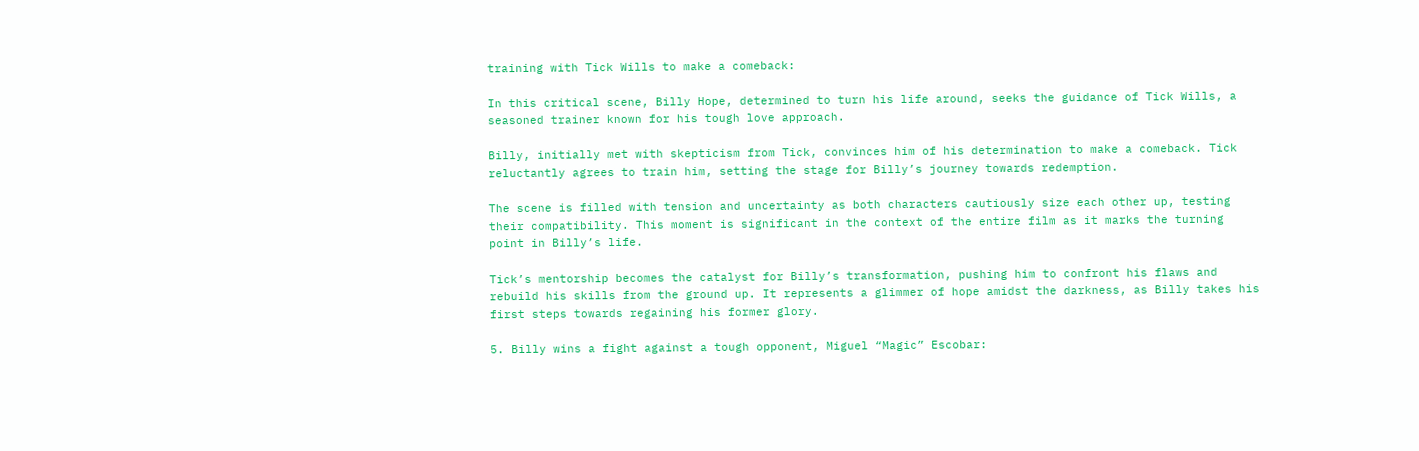training with Tick Wills to make a comeback:

In this critical scene, Billy Hope, determined to turn his life around, seeks the guidance of Tick Wills, a seasoned trainer known for his tough love approach.

Billy, initially met with skepticism from Tick, convinces him of his determination to make a comeback. Tick reluctantly agrees to train him, setting the stage for Billy’s journey towards redemption.

The scene is filled with tension and uncertainty as both characters cautiously size each other up, testing their compatibility. This moment is significant in the context of the entire film as it marks the turning point in Billy’s life.

Tick’s mentorship becomes the catalyst for Billy’s transformation, pushing him to confront his flaws and rebuild his skills from the ground up. It represents a glimmer of hope amidst the darkness, as Billy takes his first steps towards regaining his former glory.

5. Billy wins a fight against a tough opponent, Miguel “Magic” Escobar: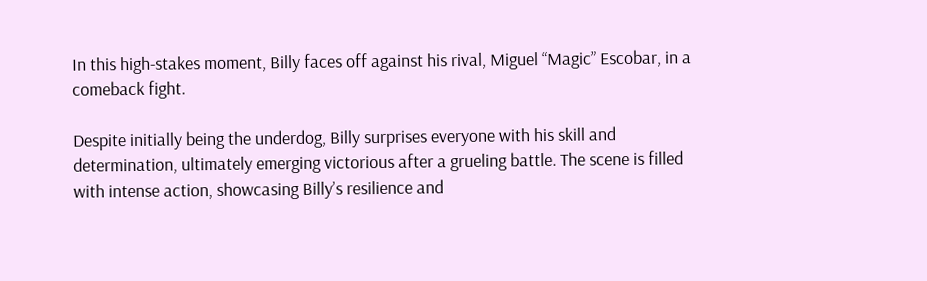In this high-stakes moment, Billy faces off against his rival, Miguel “Magic” Escobar, in a comeback fight.

Despite initially being the underdog, Billy surprises everyone with his skill and determination, ultimately emerging victorious after a grueling battle. The scene is filled with intense action, showcasing Billy’s resilience and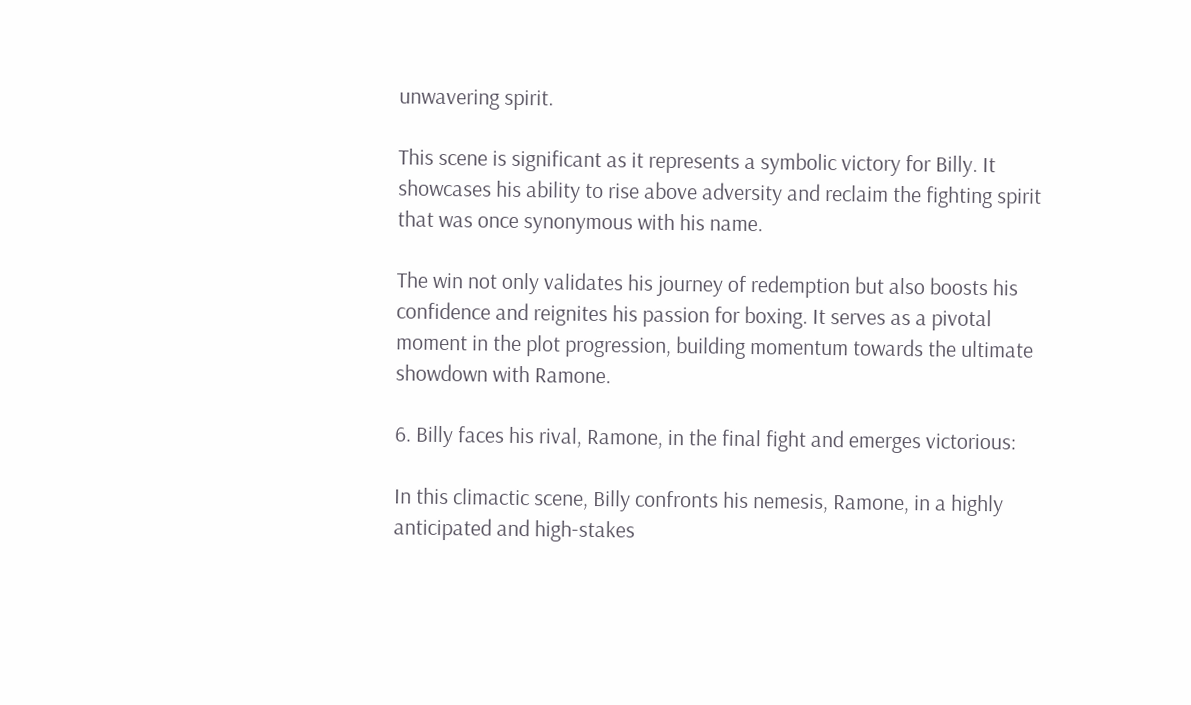unwavering spirit.

This scene is significant as it represents a symbolic victory for Billy. It showcases his ability to rise above adversity and reclaim the fighting spirit that was once synonymous with his name.

The win not only validates his journey of redemption but also boosts his confidence and reignites his passion for boxing. It serves as a pivotal moment in the plot progression, building momentum towards the ultimate showdown with Ramone.

6. Billy faces his rival, Ramone, in the final fight and emerges victorious:

In this climactic scene, Billy confronts his nemesis, Ramone, in a highly anticipated and high-stakes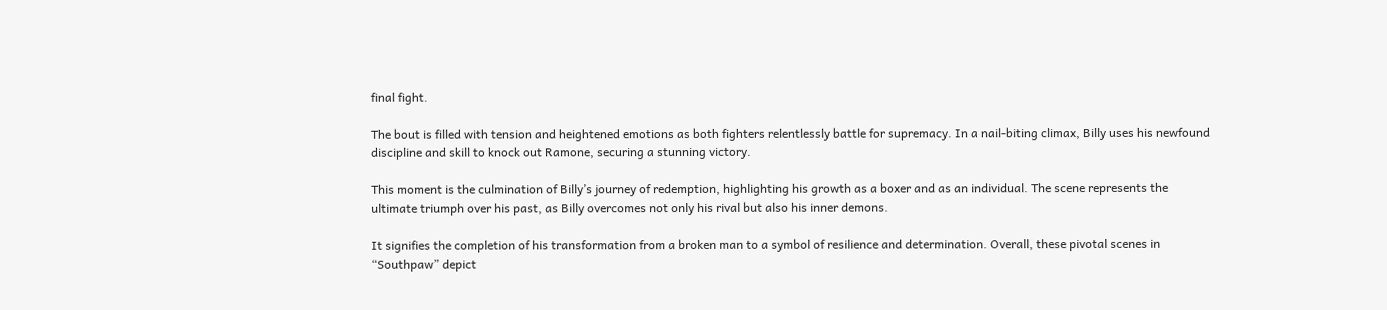final fight.

The bout is filled with tension and heightened emotions as both fighters relentlessly battle for supremacy. In a nail-biting climax, Billy uses his newfound discipline and skill to knock out Ramone, securing a stunning victory.

This moment is the culmination of Billy’s journey of redemption, highlighting his growth as a boxer and as an individual. The scene represents the ultimate triumph over his past, as Billy overcomes not only his rival but also his inner demons.

It signifies the completion of his transformation from a broken man to a symbol of resilience and determination. Overall, these pivotal scenes in “Southpaw” depict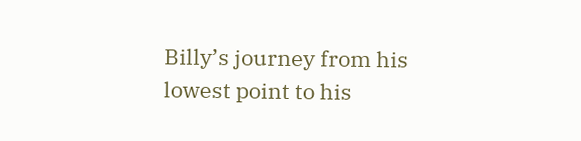Billy’s journey from his lowest point to his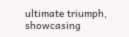ultimate triumph, showcasing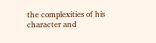the complexities of his character and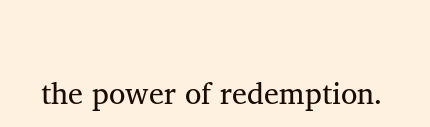the power of redemption.